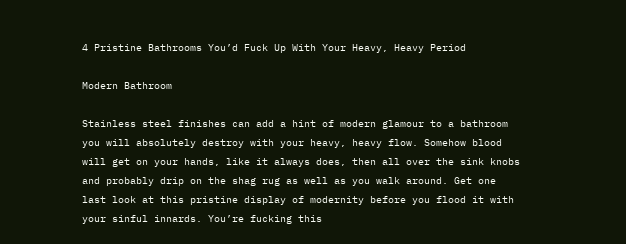4 Pristine Bathrooms You’d Fuck Up With Your Heavy, Heavy Period

Modern Bathroom

Stainless steel finishes can add a hint of modern glamour to a bathroom you will absolutely destroy with your heavy, heavy flow. Somehow blood will get on your hands, like it always does, then all over the sink knobs and probably drip on the shag rug as well as you walk around. Get one last look at this pristine display of modernity before you flood it with your sinful innards. You’re fucking this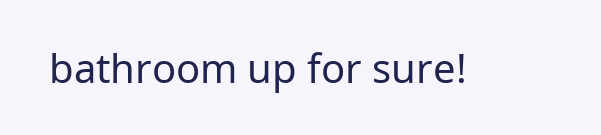bathroom up for sure!